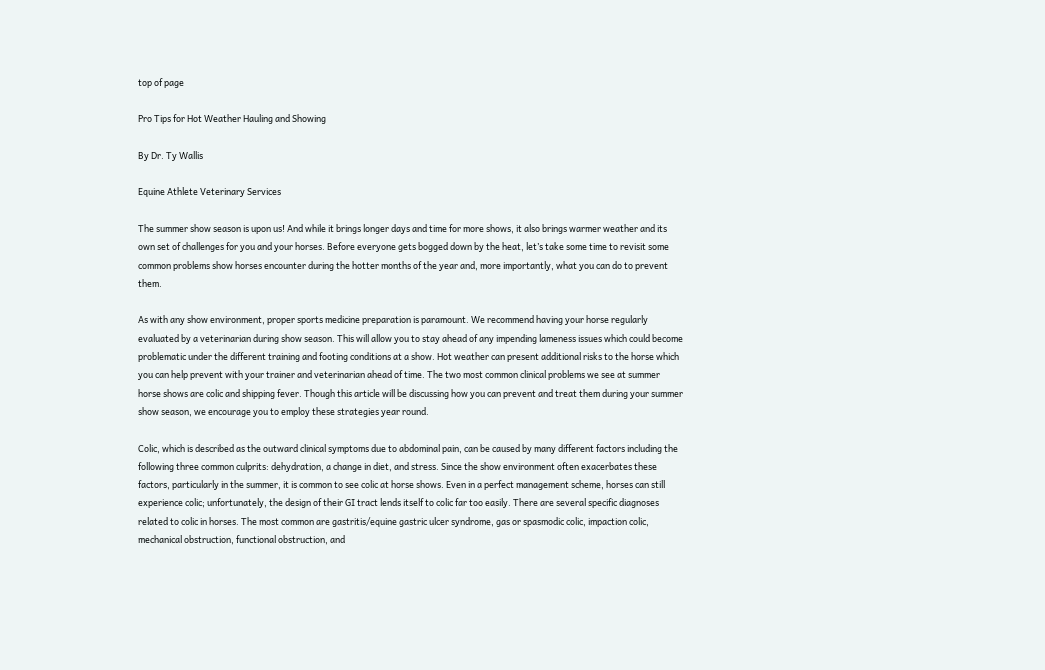top of page

Pro Tips for Hot Weather Hauling and Showing

By Dr. Ty Wallis

Equine Athlete Veterinary Services

The summer show season is upon us! And while it brings longer days and time for more shows, it also brings warmer weather and its own set of challenges for you and your horses. Before everyone gets bogged down by the heat, let’s take some time to revisit some common problems show horses encounter during the hotter months of the year and, more importantly, what you can do to prevent them.

As with any show environment, proper sports medicine preparation is paramount. We recommend having your horse regularly evaluated by a veterinarian during show season. This will allow you to stay ahead of any impending lameness issues which could become problematic under the different training and footing conditions at a show. Hot weather can present additional risks to the horse which you can help prevent with your trainer and veterinarian ahead of time. The two most common clinical problems we see at summer horse shows are colic and shipping fever. Though this article will be discussing how you can prevent and treat them during your summer show season, we encourage you to employ these strategies year round.

Colic, which is described as the outward clinical symptoms due to abdominal pain, can be caused by many different factors including the following three common culprits: dehydration, a change in diet, and stress. Since the show environment often exacerbates these factors, particularly in the summer, it is common to see colic at horse shows. Even in a perfect management scheme, horses can still experience colic; unfortunately, the design of their GI tract lends itself to colic far too easily. There are several specific diagnoses related to colic in horses. The most common are gastritis/equine gastric ulcer syndrome, gas or spasmodic colic, impaction colic, mechanical obstruction, functional obstruction, and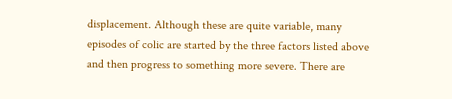displacement. Although these are quite variable, many episodes of colic are started by the three factors listed above and then progress to something more severe. There are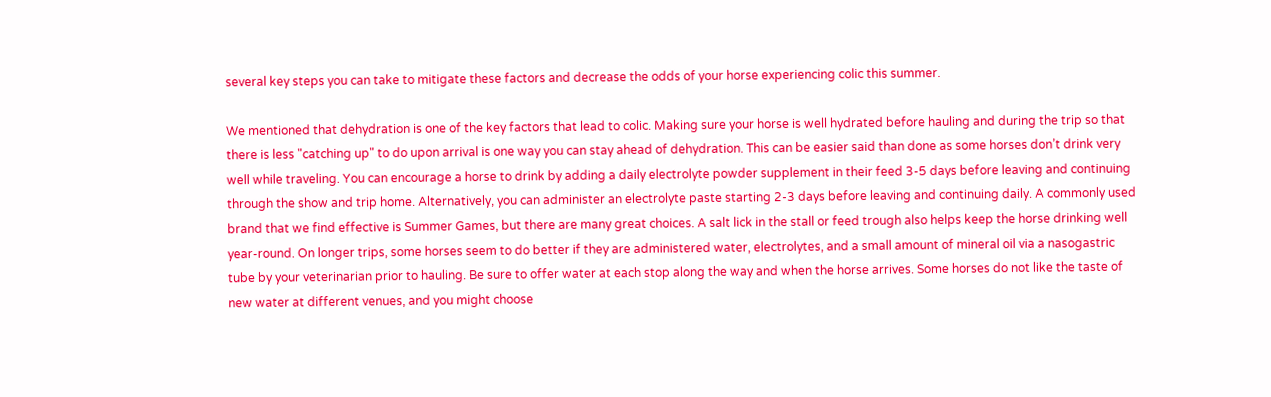several key steps you can take to mitigate these factors and decrease the odds of your horse experiencing colic this summer.

We mentioned that dehydration is one of the key factors that lead to colic. Making sure your horse is well hydrated before hauling and during the trip so that there is less "catching up" to do upon arrival is one way you can stay ahead of dehydration. This can be easier said than done as some horses don’t drink very well while traveling. You can encourage a horse to drink by adding a daily electrolyte powder supplement in their feed 3-5 days before leaving and continuing through the show and trip home. Alternatively, you can administer an electrolyte paste starting 2-3 days before leaving and continuing daily. A commonly used brand that we find effective is Summer Games, but there are many great choices. A salt lick in the stall or feed trough also helps keep the horse drinking well year-round. On longer trips, some horses seem to do better if they are administered water, electrolytes, and a small amount of mineral oil via a nasogastric tube by your veterinarian prior to hauling. Be sure to offer water at each stop along the way and when the horse arrives. Some horses do not like the taste of new water at different venues, and you might choose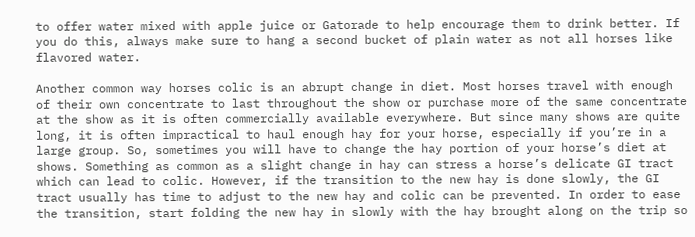to offer water mixed with apple juice or Gatorade to help encourage them to drink better. If you do this, always make sure to hang a second bucket of plain water as not all horses like flavored water.

Another common way horses colic is an abrupt change in diet. Most horses travel with enough of their own concentrate to last throughout the show or purchase more of the same concentrate at the show as it is often commercially available everywhere. But since many shows are quite long, it is often impractical to haul enough hay for your horse, especially if you’re in a large group. So, sometimes you will have to change the hay portion of your horse’s diet at shows. Something as common as a slight change in hay can stress a horse’s delicate GI tract which can lead to colic. However, if the transition to the new hay is done slowly, the GI tract usually has time to adjust to the new hay and colic can be prevented. In order to ease the transition, start folding the new hay in slowly with the hay brought along on the trip so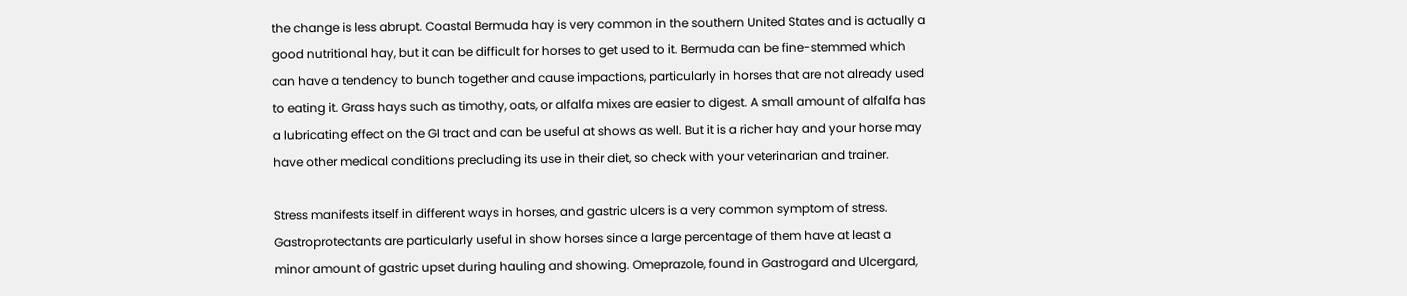the change is less abrupt. Coastal Bermuda hay is very common in the southern United States and is actually a good nutritional hay, but it can be difficult for horses to get used to it. Bermuda can be fine-stemmed which can have a tendency to bunch together and cause impactions, particularly in horses that are not already used to eating it. Grass hays such as timothy, oats, or alfalfa mixes are easier to digest. A small amount of alfalfa has a lubricating effect on the GI tract and can be useful at shows as well. But it is a richer hay and your horse may have other medical conditions precluding its use in their diet, so check with your veterinarian and trainer.

Stress manifests itself in different ways in horses, and gastric ulcers is a very common symptom of stress. Gastroprotectants are particularly useful in show horses since a large percentage of them have at least a minor amount of gastric upset during hauling and showing. Omeprazole, found in Gastrogard and Ulcergard,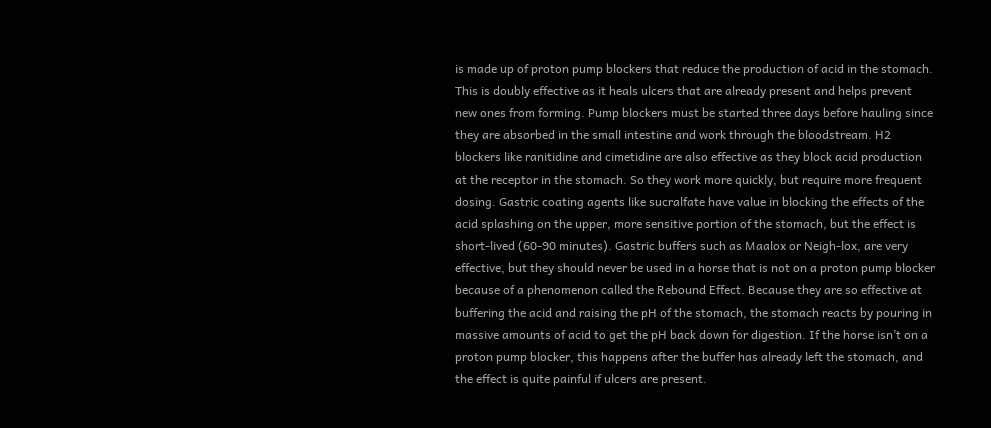is made up of proton pump blockers that reduce the production of acid in the stomach. This is doubly effective as it heals ulcers that are already present and helps prevent new ones from forming. Pump blockers must be started three days before hauling since they are absorbed in the small intestine and work through the bloodstream. H2 blockers like ranitidine and cimetidine are also effective as they block acid production at the receptor in the stomach. So they work more quickly, but require more frequent dosing. Gastric coating agents like sucralfate have value in blocking the effects of the acid splashing on the upper, more sensitive portion of the stomach, but the effect is short-lived (60-90 minutes). Gastric buffers such as Maalox or Neigh-lox, are very effective, but they should never be used in a horse that is not on a proton pump blocker because of a phenomenon called the Rebound Effect. Because they are so effective at buffering the acid and raising the pH of the stomach, the stomach reacts by pouring in massive amounts of acid to get the pH back down for digestion. If the horse isn’t on a proton pump blocker, this happens after the buffer has already left the stomach, and the effect is quite painful if ulcers are present.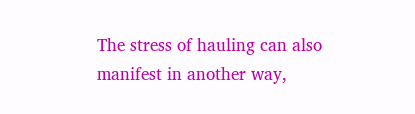The stress of hauling can also manifest in another way,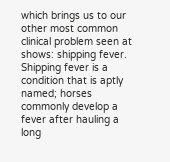which brings us to our other most common clinical problem seen at shows: shipping fever. Shipping fever is a condition that is aptly named; horses commonly develop a fever after hauling a long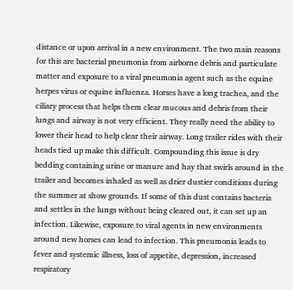distance or upon arrival in a new environment. The two main reasons for this are bacterial pneumonia from airborne debris and particulate matter and exposure to a viral pneumonia agent such as the equine herpes virus or equine influenza. Horses have a long trachea, and the ciliary process that helps them clear mucous and debris from their lungs and airway is not very efficient. They really need the ability to lower their head to help clear their airway. Long trailer rides with their heads tied up make this difficult. Compounding this issue is dry bedding containing urine or manure and hay that swirls around in the trailer and becomes inhaled as well as drier dustier conditions during the summer at show grounds. If some of this dust contains bacteria and settles in the lungs without being cleared out, it can set up an infection. Likewise, exposure to viral agents in new environments around new horses can lead to infection. This pneumonia leads to fever and systemic illness, loss of appetite, depression, increased respiratory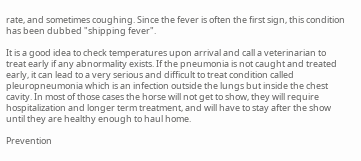rate, and sometimes coughing. Since the fever is often the first sign, this condition has been dubbed "shipping fever".

It is a good idea to check temperatures upon arrival and call a veterinarian to treat early if any abnormality exists. If the pneumonia is not caught and treated early, it can lead to a very serious and difficult to treat condition called pleuropneumonia which is an infection outside the lungs but inside the chest cavity. In most of those cases the horse will not get to show, they will require hospitalization and longer term treatment, and will have to stay after the show until they are healthy enough to haul home.

Prevention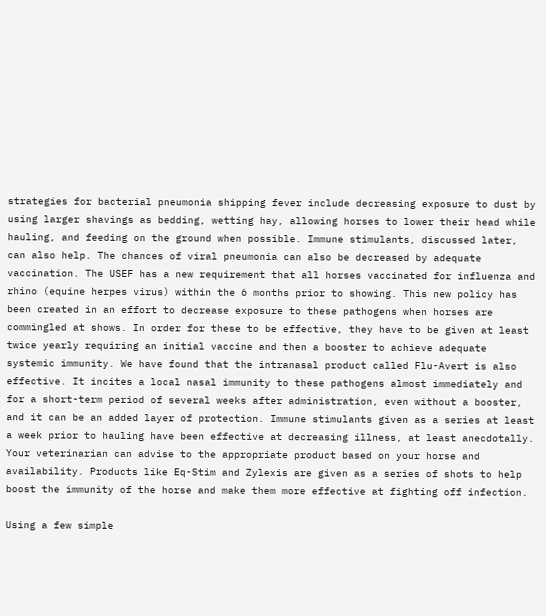strategies for bacterial pneumonia shipping fever include decreasing exposure to dust by using larger shavings as bedding, wetting hay, allowing horses to lower their head while hauling, and feeding on the ground when possible. Immune stimulants, discussed later, can also help. The chances of viral pneumonia can also be decreased by adequate vaccination. The USEF has a new requirement that all horses vaccinated for influenza and rhino (equine herpes virus) within the 6 months prior to showing. This new policy has been created in an effort to decrease exposure to these pathogens when horses are commingled at shows. In order for these to be effective, they have to be given at least twice yearly requiring an initial vaccine and then a booster to achieve adequate systemic immunity. We have found that the intranasal product called Flu-Avert is also effective. It incites a local nasal immunity to these pathogens almost immediately and for a short-term period of several weeks after administration, even without a booster, and it can be an added layer of protection. Immune stimulants given as a series at least a week prior to hauling have been effective at decreasing illness, at least anecdotally. Your veterinarian can advise to the appropriate product based on your horse and availability. Products like Eq-Stim and Zylexis are given as a series of shots to help boost the immunity of the horse and make them more effective at fighting off infection.

Using a few simple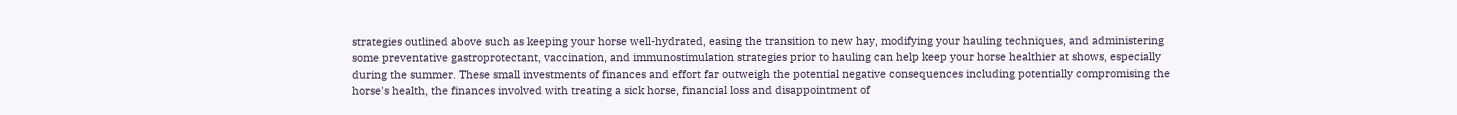strategies outlined above such as keeping your horse well-hydrated, easing the transition to new hay, modifying your hauling techniques, and administering some preventative gastroprotectant, vaccination, and immunostimulation strategies prior to hauling can help keep your horse healthier at shows, especially during the summer. These small investments of finances and effort far outweigh the potential negative consequences including potentially compromising the horse's health, the finances involved with treating a sick horse, financial loss and disappointment of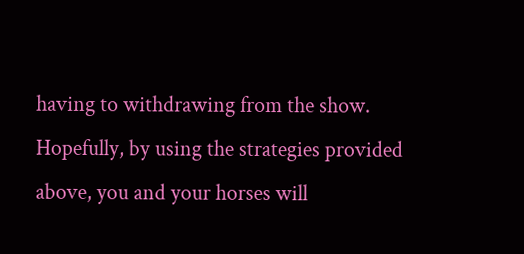having to withdrawing from the show. Hopefully, by using the strategies provided above, you and your horses will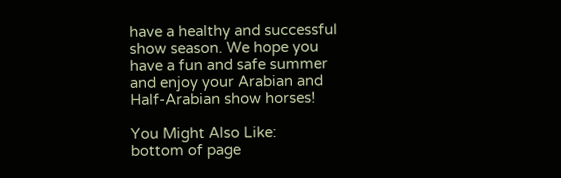have a healthy and successful show season. We hope you have a fun and safe summer and enjoy your Arabian and Half-Arabian show horses!

You Might Also Like:
bottom of page